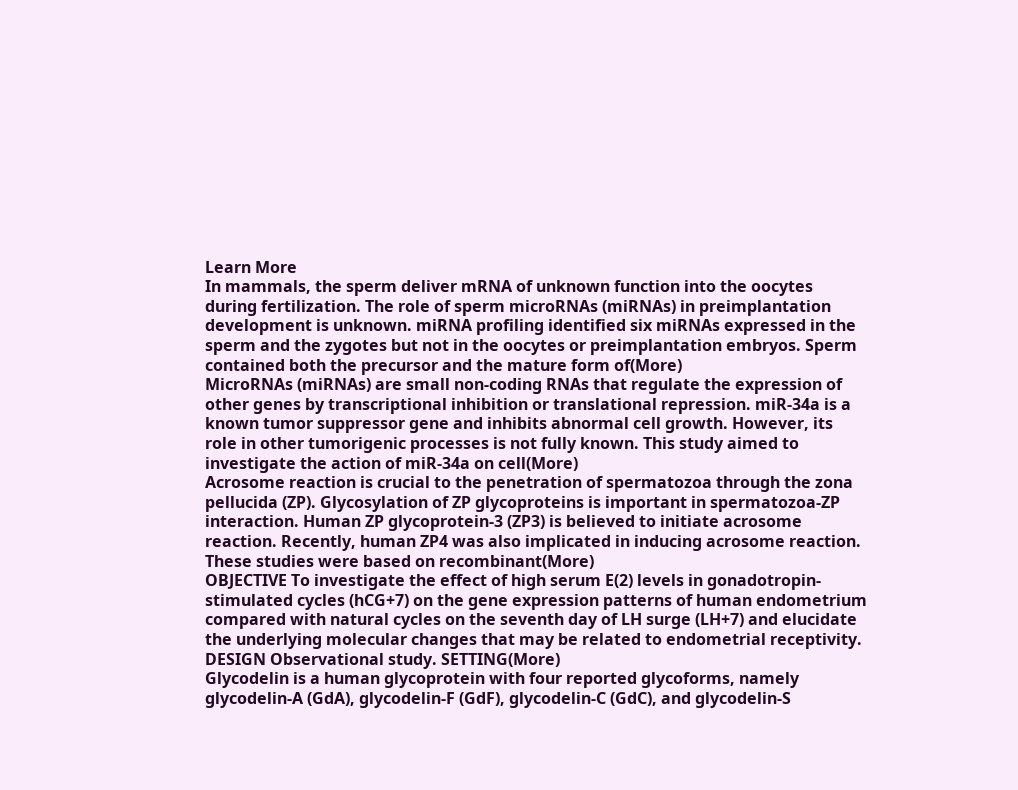Learn More
In mammals, the sperm deliver mRNA of unknown function into the oocytes during fertilization. The role of sperm microRNAs (miRNAs) in preimplantation development is unknown. miRNA profiling identified six miRNAs expressed in the sperm and the zygotes but not in the oocytes or preimplantation embryos. Sperm contained both the precursor and the mature form of(More)
MicroRNAs (miRNAs) are small non-coding RNAs that regulate the expression of other genes by transcriptional inhibition or translational repression. miR-34a is a known tumor suppressor gene and inhibits abnormal cell growth. However, its role in other tumorigenic processes is not fully known. This study aimed to investigate the action of miR-34a on cell(More)
Acrosome reaction is crucial to the penetration of spermatozoa through the zona pellucida (ZP). Glycosylation of ZP glycoproteins is important in spermatozoa-ZP interaction. Human ZP glycoprotein-3 (ZP3) is believed to initiate acrosome reaction. Recently, human ZP4 was also implicated in inducing acrosome reaction. These studies were based on recombinant(More)
OBJECTIVE To investigate the effect of high serum E(2) levels in gonadotropin-stimulated cycles (hCG+7) on the gene expression patterns of human endometrium compared with natural cycles on the seventh day of LH surge (LH+7) and elucidate the underlying molecular changes that may be related to endometrial receptivity. DESIGN Observational study. SETTING(More)
Glycodelin is a human glycoprotein with four reported glycoforms, namely glycodelin-A (GdA), glycodelin-F (GdF), glycodelin-C (GdC), and glycodelin-S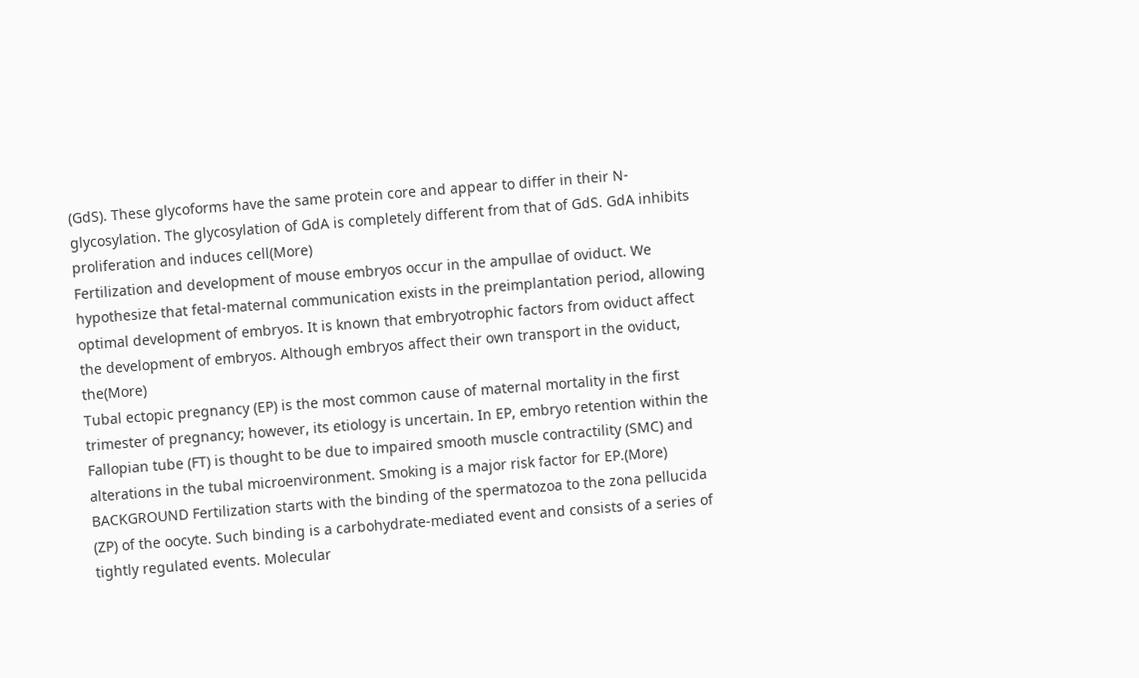(GdS). These glycoforms have the same protein core and appear to differ in their N-glycosylation. The glycosylation of GdA is completely different from that of GdS. GdA inhibits proliferation and induces cell(More)
Fertilization and development of mouse embryos occur in the ampullae of oviduct. We hypothesize that fetal-maternal communication exists in the preimplantation period, allowing optimal development of embryos. It is known that embryotrophic factors from oviduct affect the development of embryos. Although embryos affect their own transport in the oviduct, the(More)
Tubal ectopic pregnancy (EP) is the most common cause of maternal mortality in the first trimester of pregnancy; however, its etiology is uncertain. In EP, embryo retention within the Fallopian tube (FT) is thought to be due to impaired smooth muscle contractility (SMC) and alterations in the tubal microenvironment. Smoking is a major risk factor for EP.(More)
BACKGROUND Fertilization starts with the binding of the spermatozoa to the zona pellucida (ZP) of the oocyte. Such binding is a carbohydrate-mediated event and consists of a series of tightly regulated events. Molecular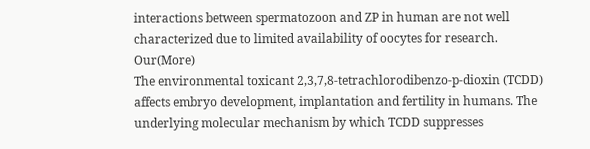interactions between spermatozoon and ZP in human are not well characterized due to limited availability of oocytes for research. Our(More)
The environmental toxicant 2,3,7,8-tetrachlorodibenzo-p-dioxin (TCDD) affects embryo development, implantation and fertility in humans. The underlying molecular mechanism by which TCDD suppresses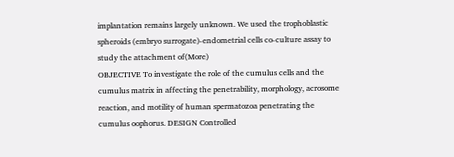implantation remains largely unknown. We used the trophoblastic spheroids (embryo surrogate)-endometrial cells co-culture assay to study the attachment of(More)
OBJECTIVE To investigate the role of the cumulus cells and the cumulus matrix in affecting the penetrability, morphology, acrosome reaction, and motility of human spermatozoa penetrating the cumulus oophorus. DESIGN Controlled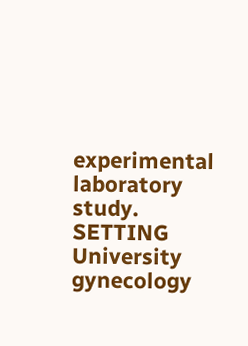experimental laboratory study. SETTING University gynecology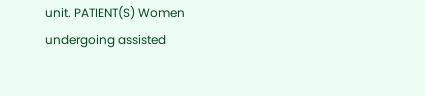unit. PATIENT(S) Women undergoing assisted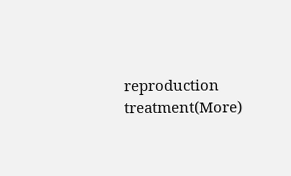reproduction treatment(More)